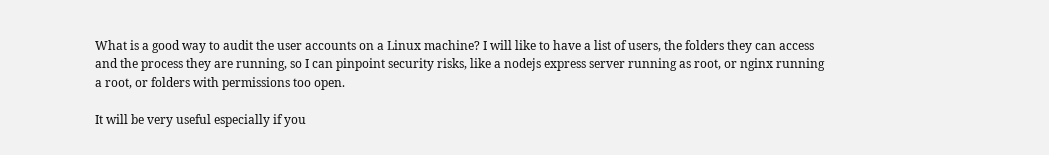What is a good way to audit the user accounts on a Linux machine? I will like to have a list of users, the folders they can access and the process they are running, so I can pinpoint security risks, like a nodejs express server running as root, or nginx running a root, or folders with permissions too open.

It will be very useful especially if you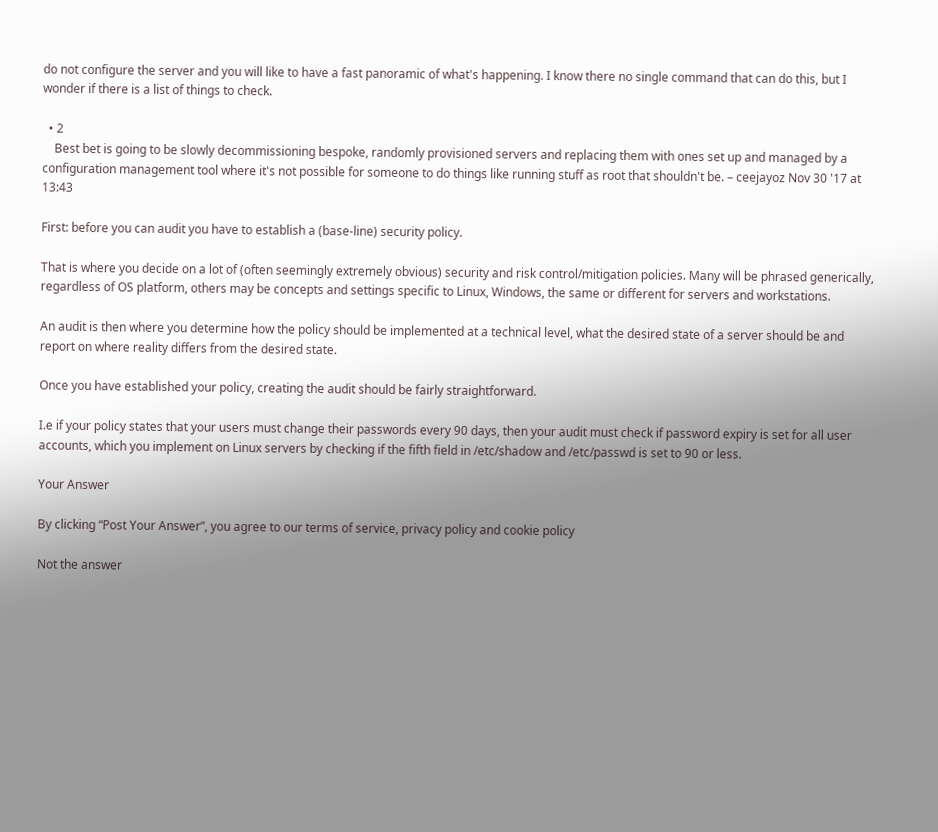do not configure the server and you will like to have a fast panoramic of what's happening. I know there no single command that can do this, but I wonder if there is a list of things to check.

  • 2
    Best bet is going to be slowly decommissioning bespoke, randomly provisioned servers and replacing them with ones set up and managed by a configuration management tool where it's not possible for someone to do things like running stuff as root that shouldn't be. – ceejayoz Nov 30 '17 at 13:43

First: before you can audit you have to establish a (base-line) security policy.

That is where you decide on a lot of (often seemingly extremely obvious) security and risk control/mitigation policies. Many will be phrased generically, regardless of OS platform, others may be concepts and settings specific to Linux, Windows, the same or different for servers and workstations.

An audit is then where you determine how the policy should be implemented at a technical level, what the desired state of a server should be and report on where reality differs from the desired state.

Once you have established your policy, creating the audit should be fairly straightforward.

I.e if your policy states that your users must change their passwords every 90 days, then your audit must check if password expiry is set for all user accounts, which you implement on Linux servers by checking if the fifth field in /etc/shadow and /etc/passwd is set to 90 or less.

Your Answer

By clicking “Post Your Answer”, you agree to our terms of service, privacy policy and cookie policy

Not the answer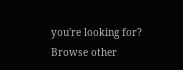you're looking for? Browse other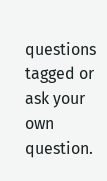questions tagged or ask your own question.